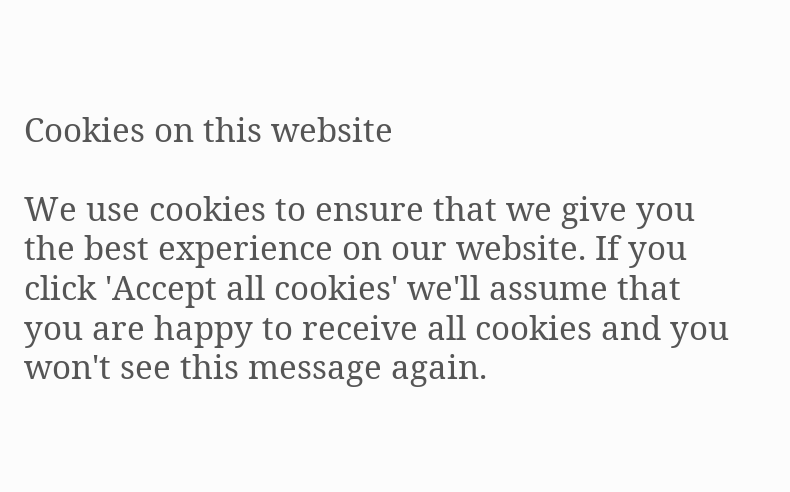Cookies on this website

We use cookies to ensure that we give you the best experience on our website. If you click 'Accept all cookies' we'll assume that you are happy to receive all cookies and you won't see this message again.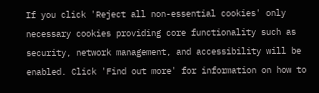If you click 'Reject all non-essential cookies' only necessary cookies providing core functionality such as security, network management, and accessibility will be enabled. Click 'Find out more' for information on how to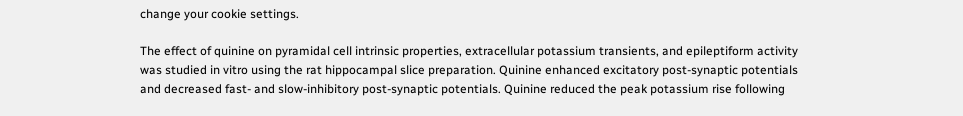change your cookie settings.

The effect of quinine on pyramidal cell intrinsic properties, extracellular potassium transients, and epileptiform activity was studied in vitro using the rat hippocampal slice preparation. Quinine enhanced excitatory post-synaptic potentials and decreased fast- and slow-inhibitory post-synaptic potentials. Quinine reduced the peak potassium rise following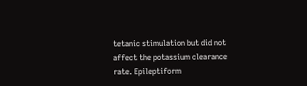tetanic stimulation but did not affect the potassium clearance rate. Epileptiform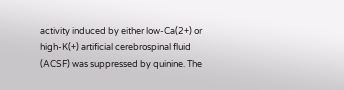activity induced by either low-Ca(2+) or high-K(+) artificial cerebrospinal fluid (ACSF) was suppressed by quinine. The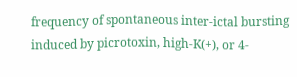frequency of spontaneous inter-ictal bursting induced by picrotoxin, high-K(+), or 4-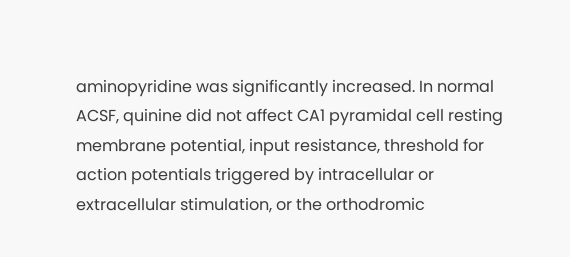aminopyridine was significantly increased. In normal ACSF, quinine did not affect CA1 pyramidal cell resting membrane potential, input resistance, threshold for action potentials triggered by intracellular or extracellular stimulation, or the orthodromic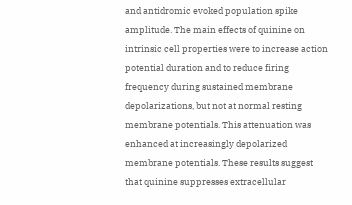and antidromic evoked population spike amplitude. The main effects of quinine on intrinsic cell properties were to increase action potential duration and to reduce firing frequency during sustained membrane depolarizations, but not at normal resting membrane potentials. This attenuation was enhanced at increasingly depolarized membrane potentials. These results suggest that quinine suppresses extracellular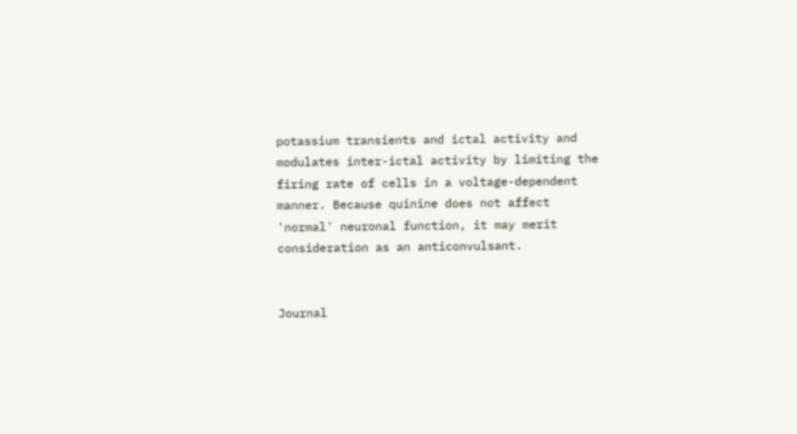potassium transients and ictal activity and modulates inter-ictal activity by limiting the firing rate of cells in a voltage-dependent manner. Because quinine does not affect 'normal' neuronal function, it may merit consideration as an anticonvulsant.


Journal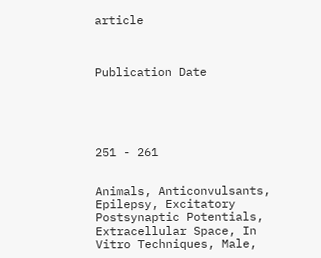article



Publication Date





251 - 261


Animals, Anticonvulsants, Epilepsy, Excitatory Postsynaptic Potentials, Extracellular Space, In Vitro Techniques, Male,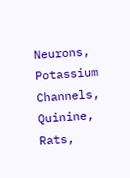Neurons, Potassium Channels, Quinine, Rats,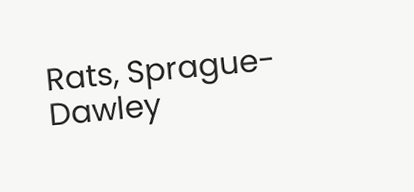Rats, Sprague-Dawley